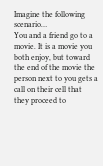Imagine the following scenario…
You and a friend go to a movie. It is a movie you both enjoy, but toward the end of the movie the person next to you gets a call on their cell that they proceed to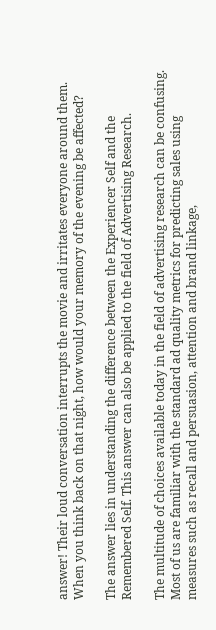answer! Their loud conversation interrupts the movie and irritates everyone around them.
When you think back on that night, how would your memory of the evening be affected?

The answer lies in understanding the difference between the Experiencer Self and the Remembered Self. This answer can also be applied to the field of Advertising Research.

The multitude of choices available today in the field of advertising research can be confusing. Most of us are familiar with the standard ad quality metrics for predicting sales using measures such as recall and persuasion, attention and brand linkage,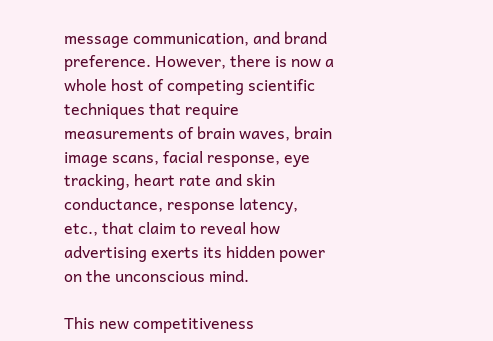message communication, and brand preference. However, there is now a whole host of competing scientific techniques that require measurements of brain waves, brain image scans, facial response, eye tracking, heart rate and skin conductance, response latency, etc., that claim to reveal how advertising exerts its hidden power on the unconscious mind.

This new competitiveness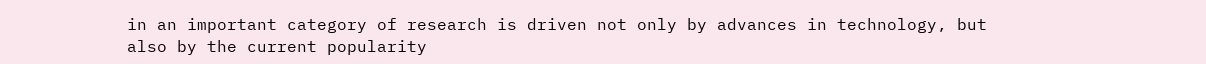in an important category of research is driven not only by advances in technology, but also by the current popularity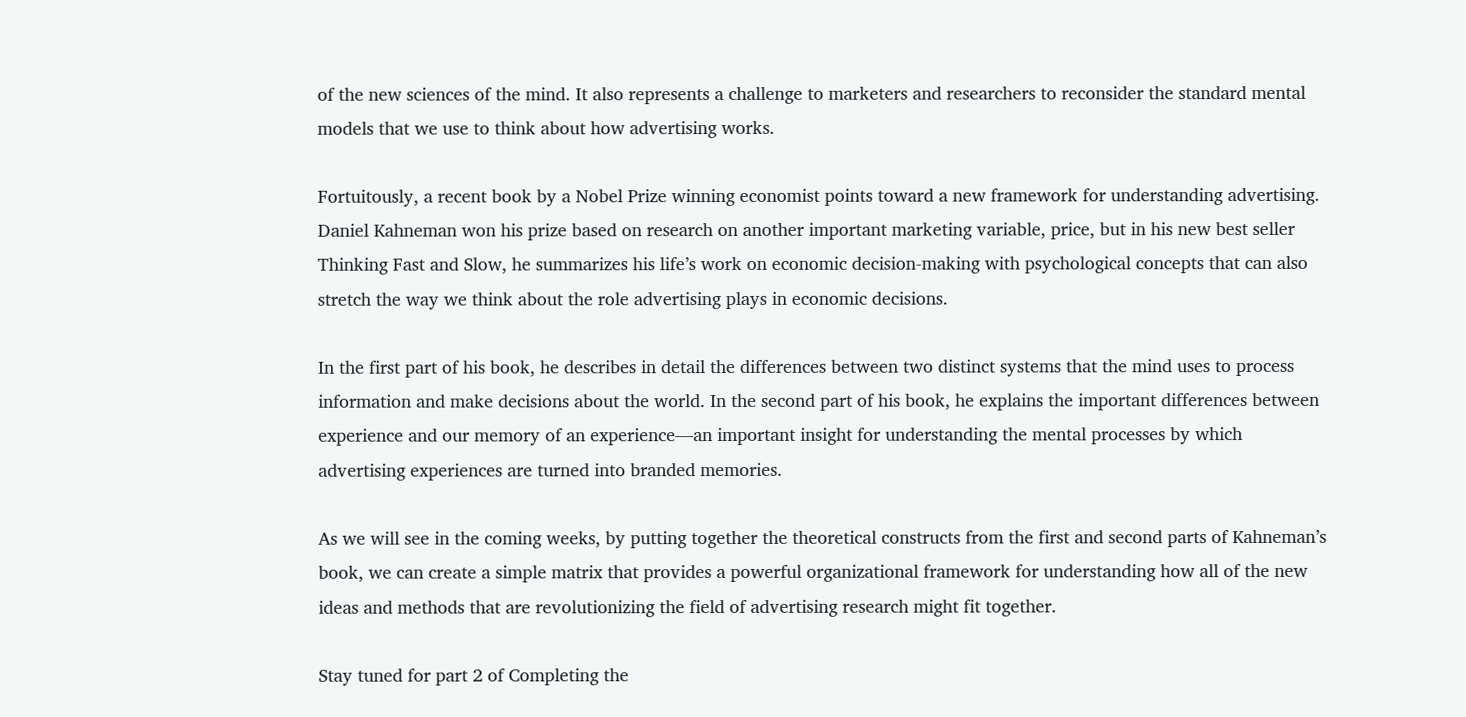of the new sciences of the mind. It also represents a challenge to marketers and researchers to reconsider the standard mental models that we use to think about how advertising works.

Fortuitously, a recent book by a Nobel Prize winning economist points toward a new framework for understanding advertising.  Daniel Kahneman won his prize based on research on another important marketing variable, price, but in his new best seller Thinking Fast and Slow, he summarizes his life’s work on economic decision-making with psychological concepts that can also stretch the way we think about the role advertising plays in economic decisions.

In the first part of his book, he describes in detail the differences between two distinct systems that the mind uses to process information and make decisions about the world. In the second part of his book, he explains the important differences between experience and our memory of an experience—an important insight for understanding the mental processes by which advertising experiences are turned into branded memories.

As we will see in the coming weeks, by putting together the theoretical constructs from the first and second parts of Kahneman’s book, we can create a simple matrix that provides a powerful organizational framework for understanding how all of the new ideas and methods that are revolutionizing the field of advertising research might fit together.

Stay tuned for part 2 of Completing the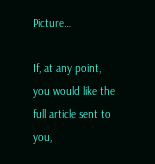Picture…

If, at any point, you would like the full article sent to you,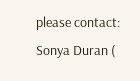please contact: Sonya Duran (